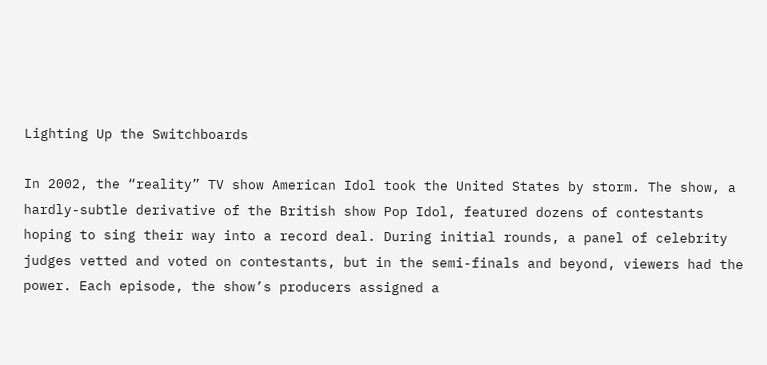Lighting Up the Switchboards

In 2002, the “reality” TV show American Idol took the United States by storm. The show, a hardly-subtle derivative of the British show Pop Idol, featured dozens of contestants hoping to sing their way into a record deal. During initial rounds, a panel of celebrity judges vetted and voted on contestants, but in the semi-finals and beyond, viewers had the power. Each episode, the show’s producers assigned a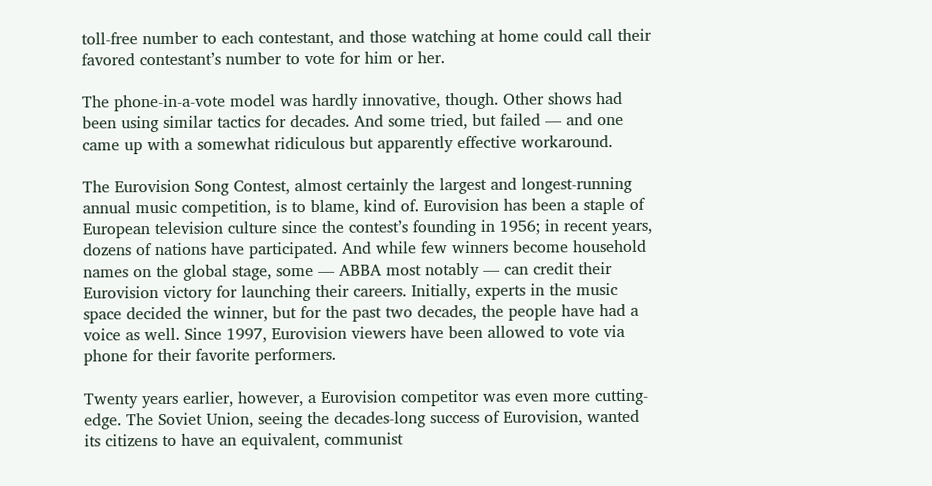toll-free number to each contestant, and those watching at home could call their favored contestant’s number to vote for him or her.

The phone-in-a-vote model was hardly innovative, though. Other shows had been using similar tactics for decades. And some tried, but failed — and one came up with a somewhat ridiculous but apparently effective workaround.

The Eurovision Song Contest, almost certainly the largest and longest-running annual music competition, is to blame, kind of. Eurovision has been a staple of European television culture since the contest’s founding in 1956; in recent years, dozens of nations have participated. And while few winners become household names on the global stage, some — ABBA most notably — can credit their Eurovision victory for launching their careers. Initially, experts in the music space decided the winner, but for the past two decades, the people have had a voice as well. Since 1997, Eurovision viewers have been allowed to vote via phone for their favorite performers.

Twenty years earlier, however, a Eurovision competitor was even more cutting-edge. The Soviet Union, seeing the decades-long success of Eurovision, wanted its citizens to have an equivalent, communist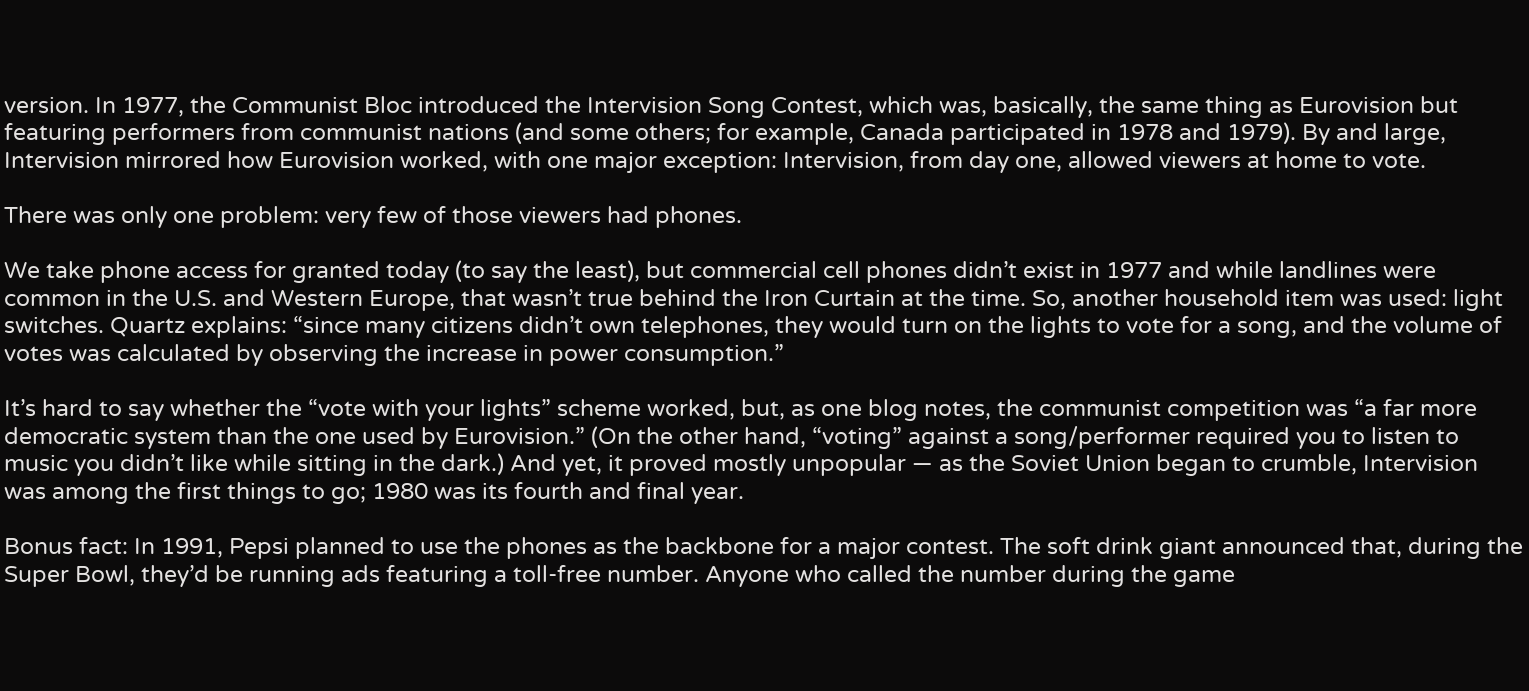version. In 1977, the Communist Bloc introduced the Intervision Song Contest, which was, basically, the same thing as Eurovision but featuring performers from communist nations (and some others; for example, Canada participated in 1978 and 1979). By and large, Intervision mirrored how Eurovision worked, with one major exception: Intervision, from day one, allowed viewers at home to vote.

There was only one problem: very few of those viewers had phones.

We take phone access for granted today (to say the least), but commercial cell phones didn’t exist in 1977 and while landlines were common in the U.S. and Western Europe, that wasn’t true behind the Iron Curtain at the time. So, another household item was used: light switches. Quartz explains: “since many citizens didn’t own telephones, they would turn on the lights to vote for a song, and the volume of votes was calculated by observing the increase in power consumption.”

It’s hard to say whether the “vote with your lights” scheme worked, but, as one blog notes, the communist competition was “a far more democratic system than the one used by Eurovision.” (On the other hand, “voting” against a song/performer required you to listen to music you didn’t like while sitting in the dark.) And yet, it proved mostly unpopular — as the Soviet Union began to crumble, Intervision was among the first things to go; 1980 was its fourth and final year.

Bonus fact: In 1991, Pepsi planned to use the phones as the backbone for a major contest. The soft drink giant announced that, during the Super Bowl, they’d be running ads featuring a toll-free number. Anyone who called the number during the game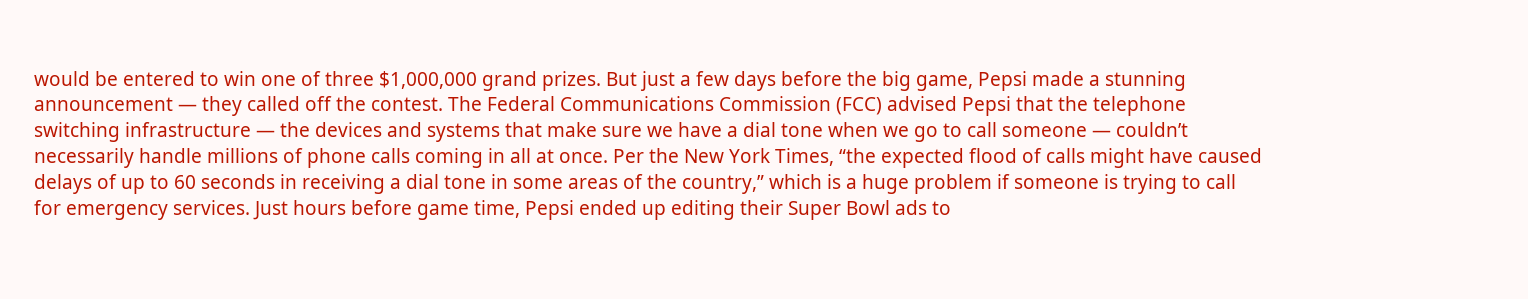would be entered to win one of three $1,000,000 grand prizes. But just a few days before the big game, Pepsi made a stunning announcement — they called off the contest. The Federal Communications Commission (FCC) advised Pepsi that the telephone switching infrastructure — the devices and systems that make sure we have a dial tone when we go to call someone — couldn’t necessarily handle millions of phone calls coming in all at once. Per the New York Times, “the expected flood of calls might have caused delays of up to 60 seconds in receiving a dial tone in some areas of the country,” which is a huge problem if someone is trying to call for emergency services. Just hours before game time, Pepsi ended up editing their Super Bowl ads to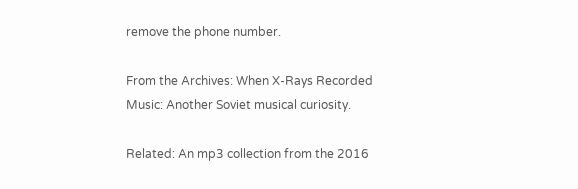remove the phone number.

From the Archives: When X-Rays Recorded Music: Another Soviet musical curiosity.

Related: An mp3 collection from the 2016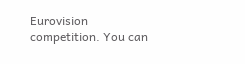Eurovision competition. You can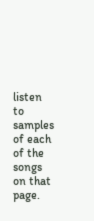listen to samples of each of the songs on that page.